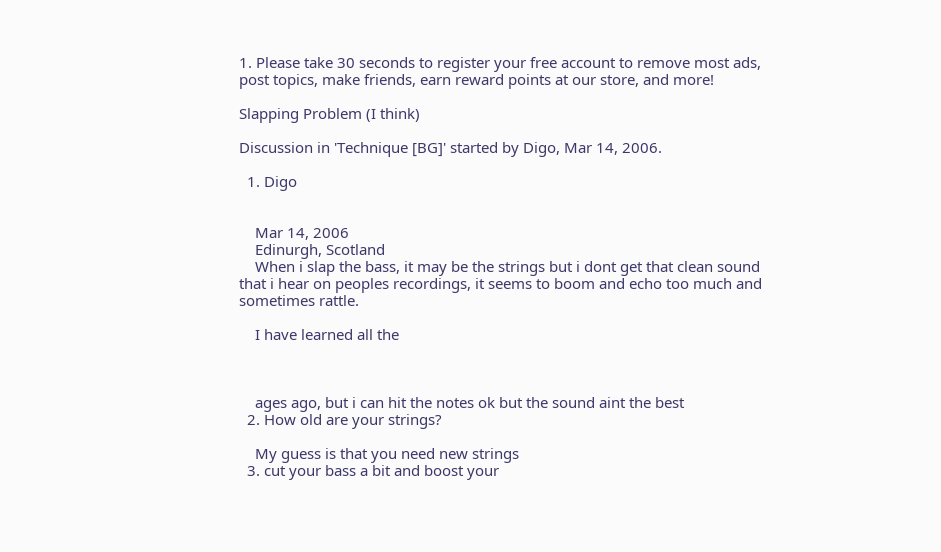1. Please take 30 seconds to register your free account to remove most ads, post topics, make friends, earn reward points at our store, and more!

Slapping Problem (I think)

Discussion in 'Technique [BG]' started by Digo, Mar 14, 2006.

  1. Digo


    Mar 14, 2006
    Edinurgh, Scotland
    When i slap the bass, it may be the strings but i dont get that clean sound that i hear on peoples recordings, it seems to boom and echo too much and sometimes rattle.

    I have learned all the



    ages ago, but i can hit the notes ok but the sound aint the best
  2. How old are your strings?

    My guess is that you need new strings
  3. cut your bass a bit and boost your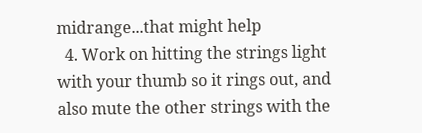midrange...that might help
  4. Work on hitting the strings light with your thumb so it rings out, and also mute the other strings with the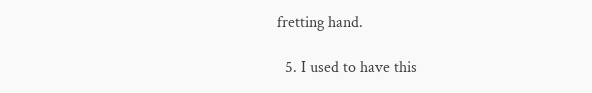fretting hand.

  5. I used to have this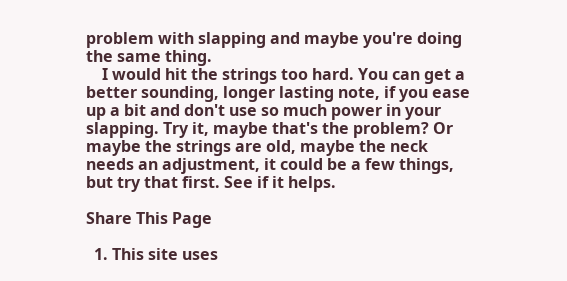problem with slapping and maybe you're doing the same thing.
    I would hit the strings too hard. You can get a better sounding, longer lasting note, if you ease up a bit and don't use so much power in your slapping. Try it, maybe that's the problem? Or maybe the strings are old, maybe the neck needs an adjustment, it could be a few things, but try that first. See if it helps.

Share This Page

  1. This site uses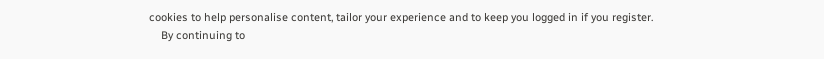cookies to help personalise content, tailor your experience and to keep you logged in if you register.
    By continuing to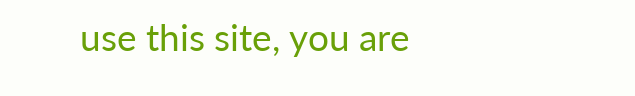use this site, you are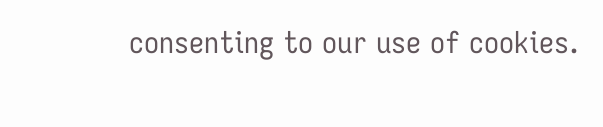consenting to our use of cookies.